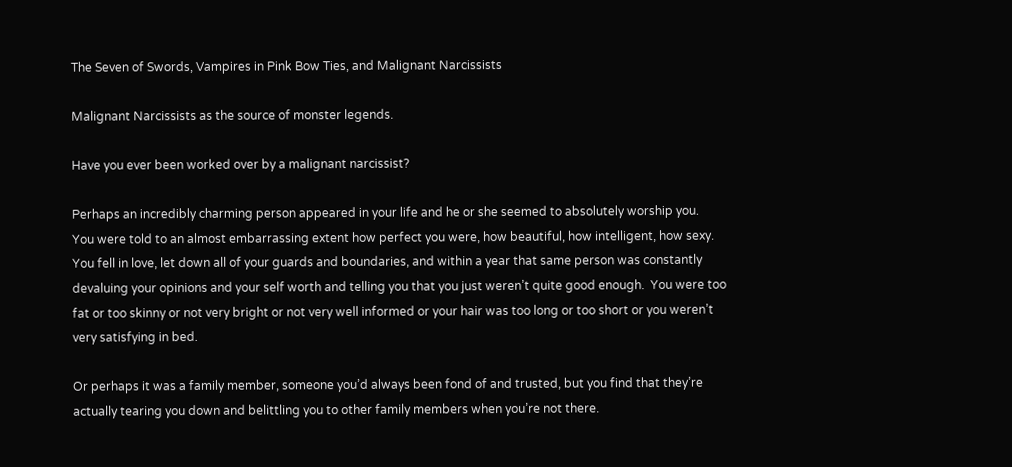The Seven of Swords, Vampires in Pink Bow Ties, and Malignant Narcissists

Malignant Narcissists as the source of monster legends.

Have you ever been worked over by a malignant narcissist?

Perhaps an incredibly charming person appeared in your life and he or she seemed to absolutely worship you.  You were told to an almost embarrassing extent how perfect you were, how beautiful, how intelligent, how sexy.  You fell in love, let down all of your guards and boundaries, and within a year that same person was constantly devaluing your opinions and your self worth and telling you that you just weren’t quite good enough.  You were too fat or too skinny or not very bright or not very well informed or your hair was too long or too short or you weren’t very satisfying in bed.

Or perhaps it was a family member, someone you’d always been fond of and trusted, but you find that they’re actually tearing you down and belittling you to other family members when you’re not there.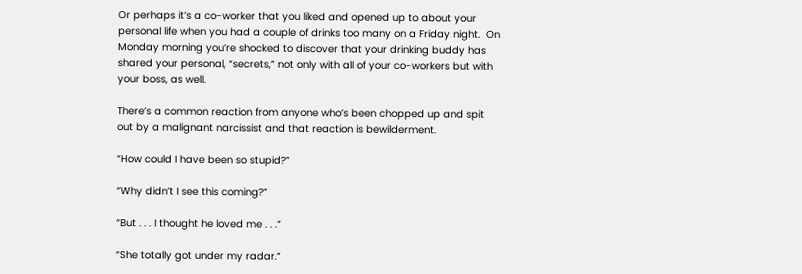Or perhaps it’s a co-worker that you liked and opened up to about your personal life when you had a couple of drinks too many on a Friday night.  On Monday morning you’re shocked to discover that your drinking buddy has shared your personal, “secrets,” not only with all of your co-workers but with your boss, as well.

There’s a common reaction from anyone who’s been chopped up and spit out by a malignant narcissist and that reaction is bewilderment.

“How could I have been so stupid?”

“Why didn’t I see this coming?”

“But . . . I thought he loved me . . .”

“She totally got under my radar.”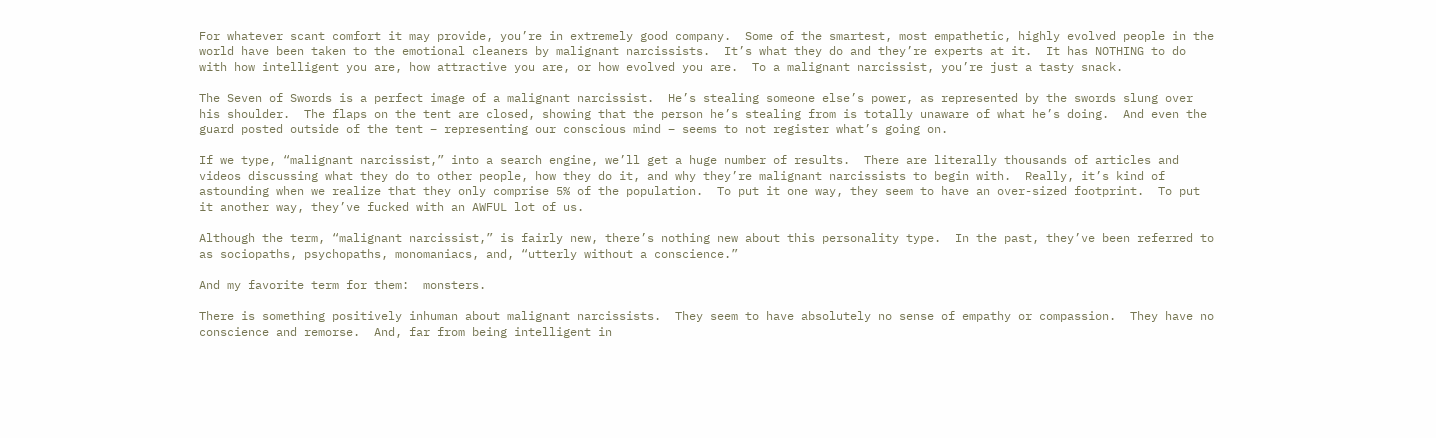For whatever scant comfort it may provide, you’re in extremely good company.  Some of the smartest, most empathetic, highly evolved people in the world have been taken to the emotional cleaners by malignant narcissists.  It’s what they do and they’re experts at it.  It has NOTHING to do with how intelligent you are, how attractive you are, or how evolved you are.  To a malignant narcissist, you’re just a tasty snack.

The Seven of Swords is a perfect image of a malignant narcissist.  He’s stealing someone else’s power, as represented by the swords slung over his shoulder.  The flaps on the tent are closed, showing that the person he’s stealing from is totally unaware of what he’s doing.  And even the guard posted outside of the tent – representing our conscious mind – seems to not register what’s going on.

If we type, “malignant narcissist,” into a search engine, we’ll get a huge number of results.  There are literally thousands of articles and videos discussing what they do to other people, how they do it, and why they’re malignant narcissists to begin with.  Really, it’s kind of astounding when we realize that they only comprise 5% of the population.  To put it one way, they seem to have an over-sized footprint.  To put it another way, they’ve fucked with an AWFUL lot of us.

Although the term, “malignant narcissist,” is fairly new, there’s nothing new about this personality type.  In the past, they’ve been referred to as sociopaths, psychopaths, monomaniacs, and, “utterly without a conscience.”

And my favorite term for them:  monsters.

There is something positively inhuman about malignant narcissists.  They seem to have absolutely no sense of empathy or compassion.  They have no conscience and remorse.  And, far from being intelligent in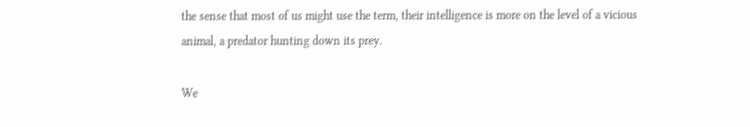the sense that most of us might use the term, their intelligence is more on the level of a vicious animal, a predator hunting down its prey.

We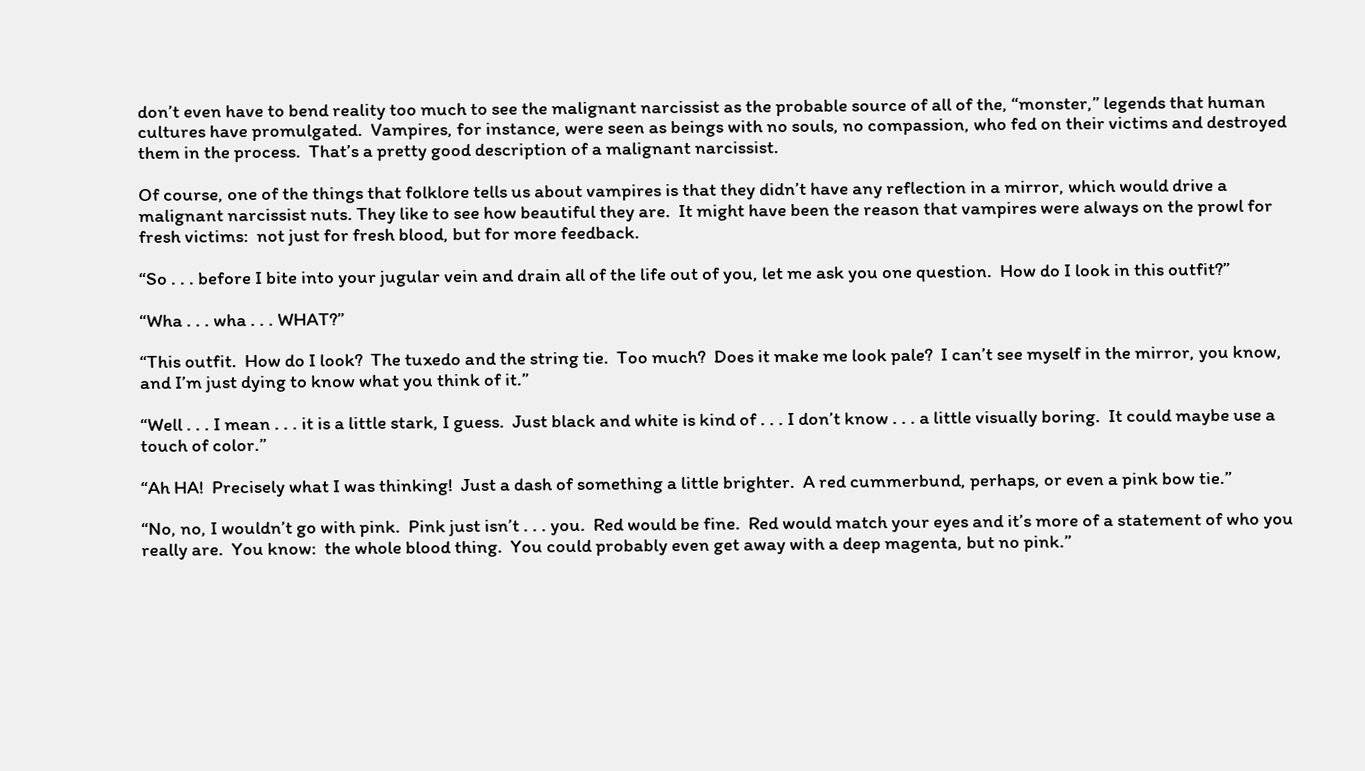don’t even have to bend reality too much to see the malignant narcissist as the probable source of all of the, “monster,” legends that human cultures have promulgated.  Vampires, for instance, were seen as beings with no souls, no compassion, who fed on their victims and destroyed them in the process.  That’s a pretty good description of a malignant narcissist.

Of course, one of the things that folklore tells us about vampires is that they didn’t have any reflection in a mirror, which would drive a malignant narcissist nuts. They like to see how beautiful they are.  It might have been the reason that vampires were always on the prowl for fresh victims:  not just for fresh blood, but for more feedback.

“So . . . before I bite into your jugular vein and drain all of the life out of you, let me ask you one question.  How do I look in this outfit?”

“Wha . . . wha . . . WHAT?”

“This outfit.  How do I look?  The tuxedo and the string tie.  Too much?  Does it make me look pale?  I can’t see myself in the mirror, you know, and I’m just dying to know what you think of it.”

“Well . . . I mean . . . it is a little stark, I guess.  Just black and white is kind of . . . I don’t know . . . a little visually boring.  It could maybe use a touch of color.”

“Ah HA!  Precisely what I was thinking!  Just a dash of something a little brighter.  A red cummerbund, perhaps, or even a pink bow tie.”

“No, no, I wouldn’t go with pink.  Pink just isn’t . . . you.  Red would be fine.  Red would match your eyes and it’s more of a statement of who you really are.  You know:  the whole blood thing.  You could probably even get away with a deep magenta, but no pink.”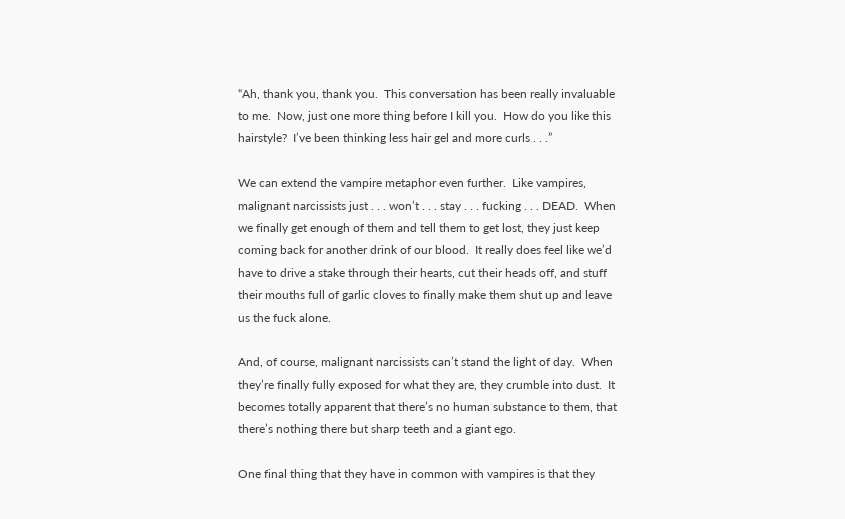“Ah, thank you, thank you.  This conversation has been really invaluable to me.  Now, just one more thing before I kill you.  How do you like this hairstyle?  I’ve been thinking less hair gel and more curls . . .”

We can extend the vampire metaphor even further.  Like vampires, malignant narcissists just . . . won’t . . . stay . . . fucking . . . DEAD.  When we finally get enough of them and tell them to get lost, they just keep coming back for another drink of our blood.  It really does feel like we’d have to drive a stake through their hearts, cut their heads off, and stuff their mouths full of garlic cloves to finally make them shut up and leave us the fuck alone.

And, of course, malignant narcissists can’t stand the light of day.  When they’re finally fully exposed for what they are, they crumble into dust.  It becomes totally apparent that there’s no human substance to them, that there’s nothing there but sharp teeth and a giant ego.

One final thing that they have in common with vampires is that they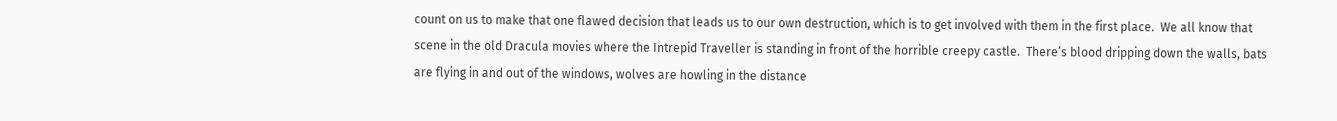count on us to make that one flawed decision that leads us to our own destruction, which is to get involved with them in the first place.  We all know that scene in the old Dracula movies where the Intrepid Traveller is standing in front of the horrible creepy castle.  There’s blood dripping down the walls, bats are flying in and out of the windows, wolves are howling in the distance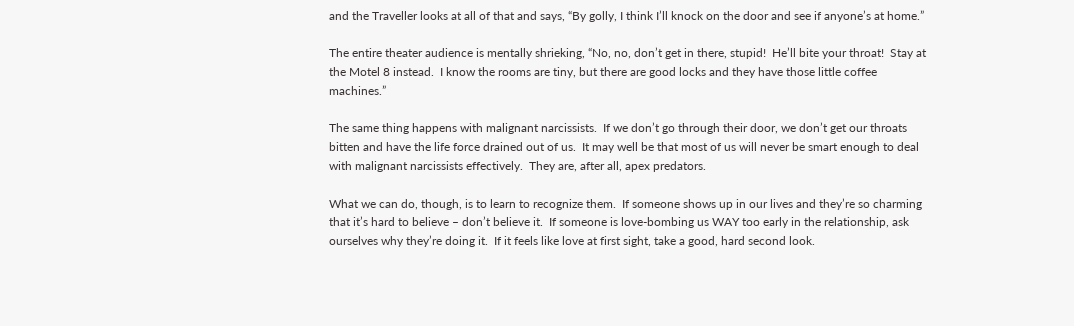and the Traveller looks at all of that and says, “By golly, I think I’ll knock on the door and see if anyone’s at home.”

The entire theater audience is mentally shrieking, “No, no, don’t get in there, stupid!  He’ll bite your throat!  Stay at the Motel 8 instead.  I know the rooms are tiny, but there are good locks and they have those little coffee machines.”

The same thing happens with malignant narcissists.  If we don’t go through their door, we don’t get our throats bitten and have the life force drained out of us.  It may well be that most of us will never be smart enough to deal with malignant narcissists effectively.  They are, after all, apex predators.

What we can do, though, is to learn to recognize them.  If someone shows up in our lives and they’re so charming that it’s hard to believe – don’t believe it.  If someone is love-bombing us WAY too early in the relationship, ask ourselves why they’re doing it.  If it feels like love at first sight, take a good, hard second look.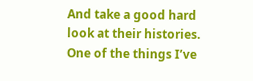And take a good hard look at their histories.  One of the things I’ve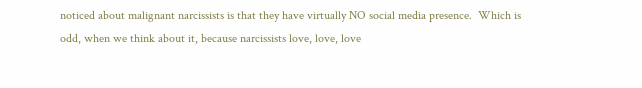noticed about malignant narcissists is that they have virtually NO social media presence.  Which is odd, when we think about it, because narcissists love, love, love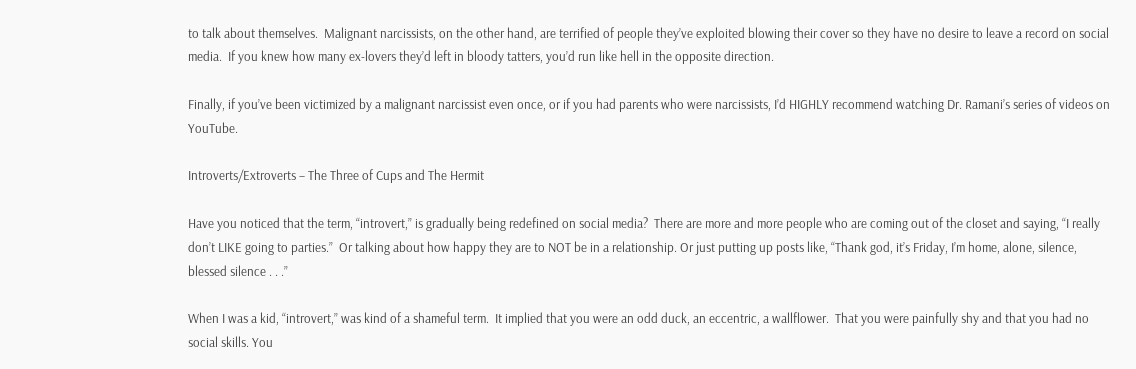to talk about themselves.  Malignant narcissists, on the other hand, are terrified of people they’ve exploited blowing their cover so they have no desire to leave a record on social media.  If you knew how many ex-lovers they’d left in bloody tatters, you’d run like hell in the opposite direction.

Finally, if you’ve been victimized by a malignant narcissist even once, or if you had parents who were narcissists, I’d HIGHLY recommend watching Dr. Ramani’s series of videos on YouTube.

Introverts/Extroverts – The Three of Cups and The Hermit

Have you noticed that the term, “introvert,” is gradually being redefined on social media?  There are more and more people who are coming out of the closet and saying, “I really don’t LIKE going to parties.”  Or talking about how happy they are to NOT be in a relationship. Or just putting up posts like, “Thank god, it’s Friday, I’m home, alone, silence, blessed silence . . .”

When I was a kid, “introvert,” was kind of a shameful term.  It implied that you were an odd duck, an eccentric, a wallflower.  That you were painfully shy and that you had no social skills. You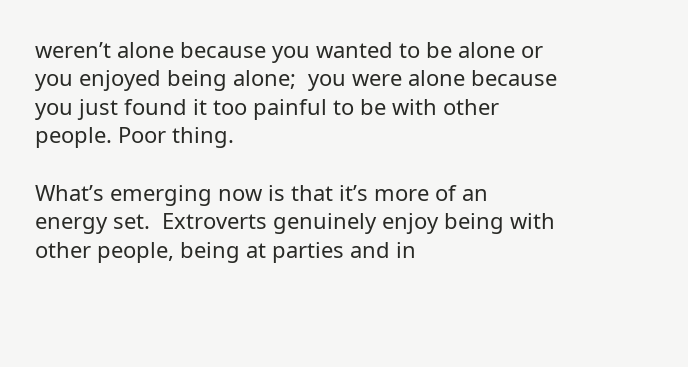weren’t alone because you wanted to be alone or you enjoyed being alone;  you were alone because you just found it too painful to be with other people. Poor thing.

What’s emerging now is that it’s more of an energy set.  Extroverts genuinely enjoy being with other people, being at parties and in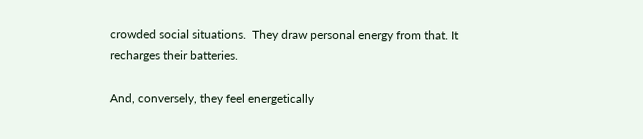crowded social situations.  They draw personal energy from that. It recharges their batteries.

And, conversely, they feel energetically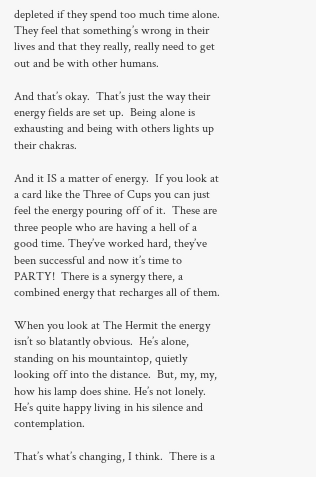depleted if they spend too much time alone.  They feel that something’s wrong in their lives and that they really, really need to get out and be with other humans.

And that’s okay.  That’s just the way their energy fields are set up.  Being alone is exhausting and being with others lights up their chakras.

And it IS a matter of energy.  If you look at a card like the Three of Cups you can just feel the energy pouring off of it.  These are three people who are having a hell of a good time. They’ve worked hard, they’ve been successful and now it’s time to PARTY!  There is a synergy there, a combined energy that recharges all of them.

When you look at The Hermit the energy isn’t so blatantly obvious.  He’s alone, standing on his mountaintop, quietly looking off into the distance.  But, my, my, how his lamp does shine. He’s not lonely. He’s quite happy living in his silence and contemplation.

That’s what’s changing, I think.  There is a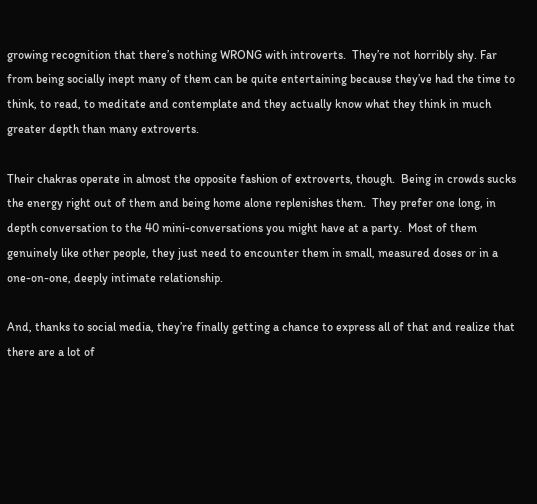growing recognition that there’s nothing WRONG with introverts.  They’re not horribly shy. Far from being socially inept many of them can be quite entertaining because they’ve had the time to think, to read, to meditate and contemplate and they actually know what they think in much greater depth than many extroverts.

Their chakras operate in almost the opposite fashion of extroverts, though.  Being in crowds sucks the energy right out of them and being home alone replenishes them.  They prefer one long, in depth conversation to the 40 mini-conversations you might have at a party.  Most of them genuinely like other people, they just need to encounter them in small, measured doses or in a one-on-one, deeply intimate relationship.

And, thanks to social media, they’re finally getting a chance to express all of that and realize that there are a lot of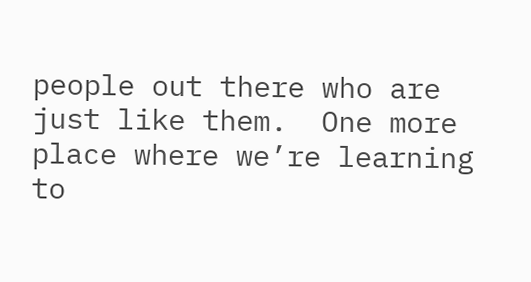people out there who are just like them.  One more place where we’re learning to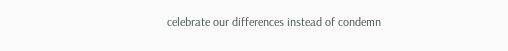celebrate our differences instead of condemn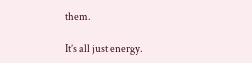them.

It’s all just energy.